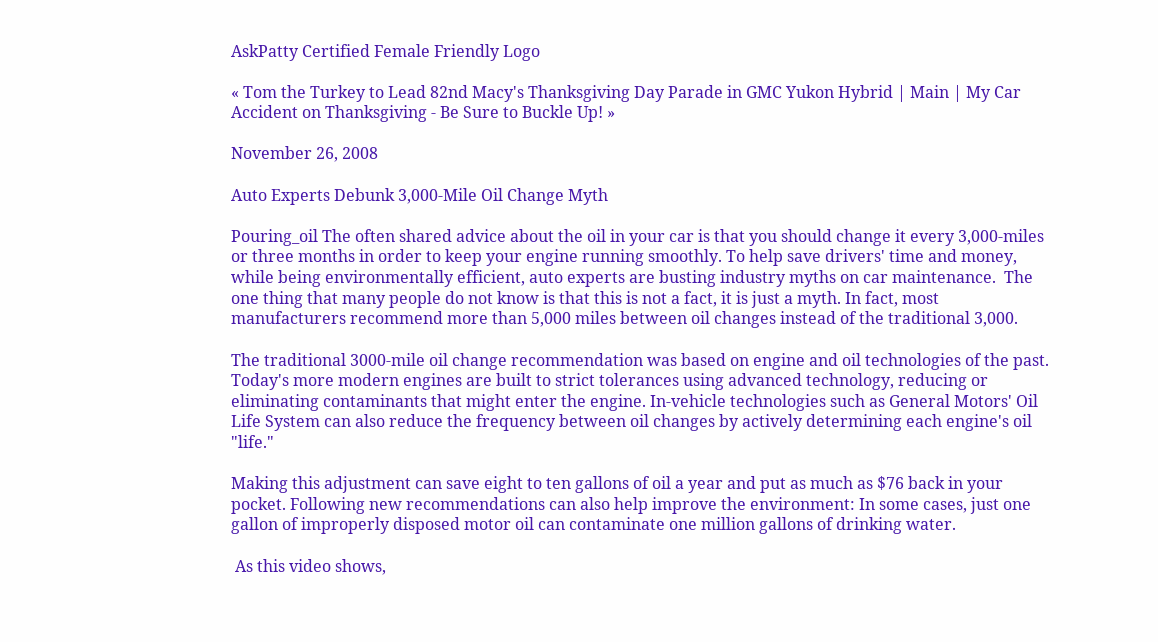AskPatty Certified Female Friendly Logo

« Tom the Turkey to Lead 82nd Macy's Thanksgiving Day Parade in GMC Yukon Hybrid | Main | My Car Accident on Thanksgiving - Be Sure to Buckle Up! »

November 26, 2008

Auto Experts Debunk 3,000-Mile Oil Change Myth

Pouring_oil The often shared advice about the oil in your car is that you should change it every 3,000-miles or three months in order to keep your engine running smoothly. To help save drivers' time and money, while being environmentally efficient, auto experts are busting industry myths on car maintenance.  The one thing that many people do not know is that this is not a fact, it is just a myth. In fact, most manufacturers recommend more than 5,000 miles between oil changes instead of the traditional 3,000.

The traditional 3000-mile oil change recommendation was based on engine and oil technologies of the past. Today's more modern engines are built to strict tolerances using advanced technology, reducing or eliminating contaminants that might enter the engine. In-vehicle technologies such as General Motors' Oil Life System can also reduce the frequency between oil changes by actively determining each engine's oil "life."

Making this adjustment can save eight to ten gallons of oil a year and put as much as $76 back in your pocket. Following new recommendations can also help improve the environment: In some cases, just one gallon of improperly disposed motor oil can contaminate one million gallons of drinking water.

 As this video shows,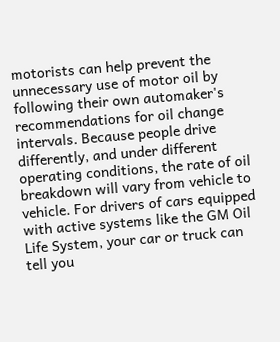motorists can help prevent the unnecessary use of motor oil by following their own automaker's recommendations for oil change intervals. Because people drive differently, and under different operating conditions, the rate of oil breakdown will vary from vehicle to vehicle. For drivers of cars equipped with active systems like the GM Oil Life System, your car or truck can tell you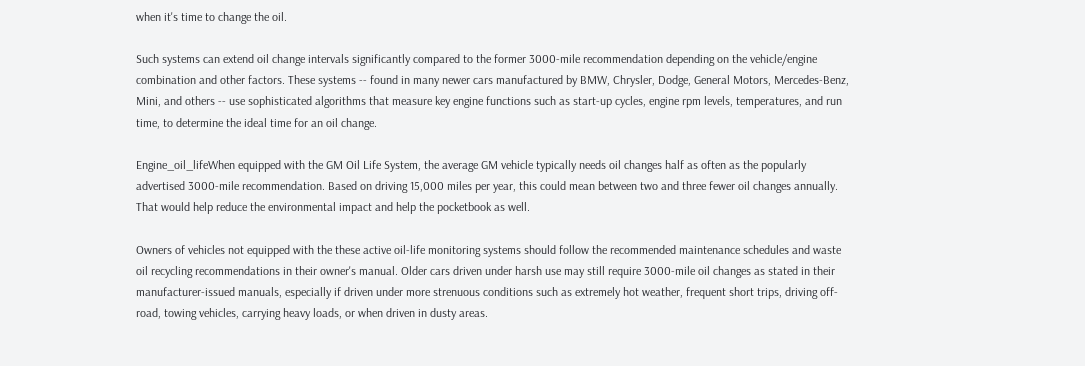when it's time to change the oil.

Such systems can extend oil change intervals significantly compared to the former 3000-mile recommendation depending on the vehicle/engine combination and other factors. These systems -- found in many newer cars manufactured by BMW, Chrysler, Dodge, General Motors, Mercedes-Benz, Mini, and others -- use sophisticated algorithms that measure key engine functions such as start-up cycles, engine rpm levels, temperatures, and run time, to determine the ideal time for an oil change.

Engine_oil_lifeWhen equipped with the GM Oil Life System, the average GM vehicle typically needs oil changes half as often as the popularly advertised 3000-mile recommendation. Based on driving 15,000 miles per year, this could mean between two and three fewer oil changes annually. That would help reduce the environmental impact and help the pocketbook as well.

Owners of vehicles not equipped with the these active oil-life monitoring systems should follow the recommended maintenance schedules and waste oil recycling recommendations in their owner's manual. Older cars driven under harsh use may still require 3000-mile oil changes as stated in their manufacturer-issued manuals, especially if driven under more strenuous conditions such as extremely hot weather, frequent short trips, driving off-road, towing vehicles, carrying heavy loads, or when driven in dusty areas.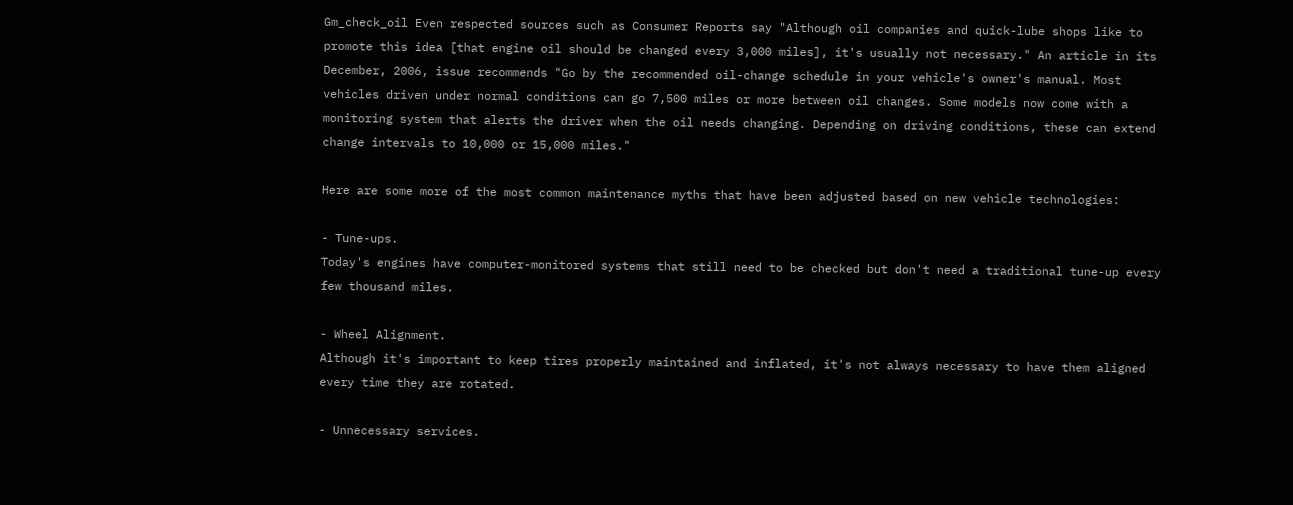Gm_check_oil Even respected sources such as Consumer Reports say "Although oil companies and quick-lube shops like to promote this idea [that engine oil should be changed every 3,000 miles], it's usually not necessary." An article in its December, 2006, issue recommends "Go by the recommended oil-change schedule in your vehicle's owner's manual. Most vehicles driven under normal conditions can go 7,500 miles or more between oil changes. Some models now come with a monitoring system that alerts the driver when the oil needs changing. Depending on driving conditions, these can extend change intervals to 10,000 or 15,000 miles."

Here are some more of the most common maintenance myths that have been adjusted based on new vehicle technologies:

- Tune-ups.
Today's engines have computer-monitored systems that still need to be checked but don't need a traditional tune-up every few thousand miles.

- Wheel Alignment.
Although it's important to keep tires properly maintained and inflated, it's not always necessary to have them aligned every time they are rotated.

- Unnecessary services.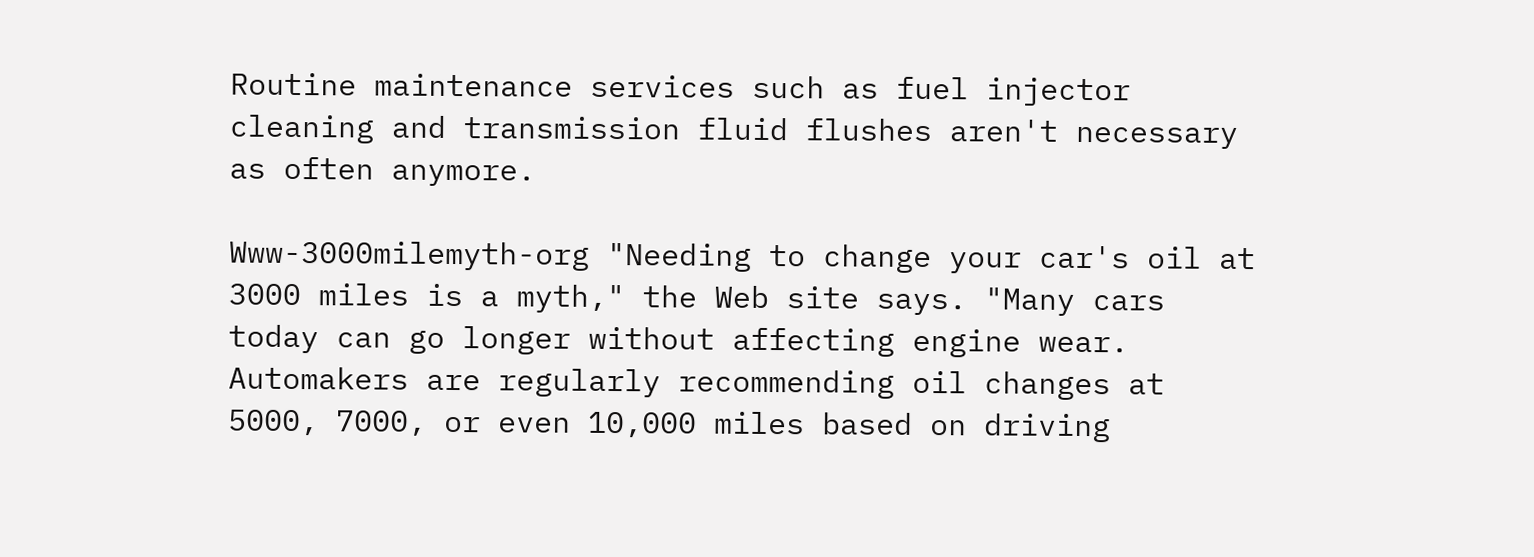Routine maintenance services such as fuel injector cleaning and transmission fluid flushes aren't necessary as often anymore.

Www-3000milemyth-org "Needing to change your car's oil at 3000 miles is a myth," the Web site says. "Many cars today can go longer without affecting engine wear. Automakers are regularly recommending oil changes at 5000, 7000, or even 10,000 miles based on driving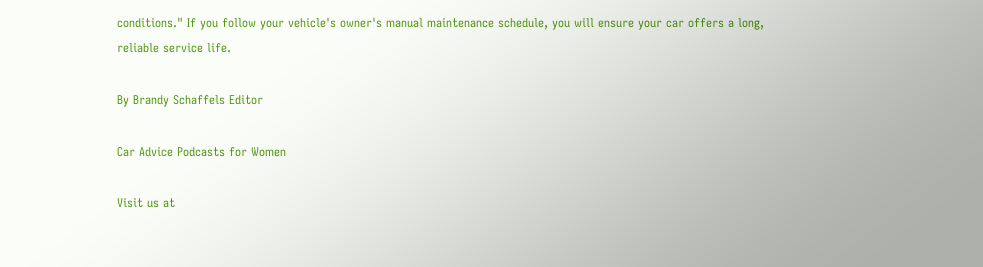conditions." If you follow your vehicle's owner's manual maintenance schedule, you will ensure your car offers a long, reliable service life.

By Brandy Schaffels Editor

Car Advice Podcasts for Women

Visit us at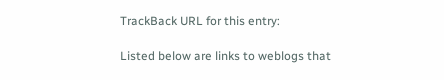TrackBack URL for this entry:

Listed below are links to weblogs that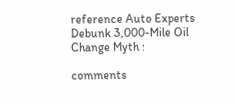reference Auto Experts Debunk 3,000-Mile Oil Change Myth :

comments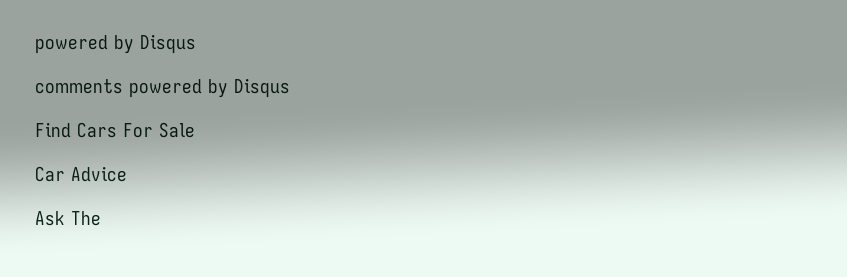powered by Disqus

comments powered by Disqus

Find Cars For Sale

Car Advice

Ask The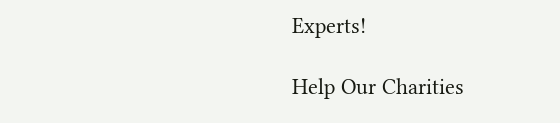Experts!

Help Our Charities